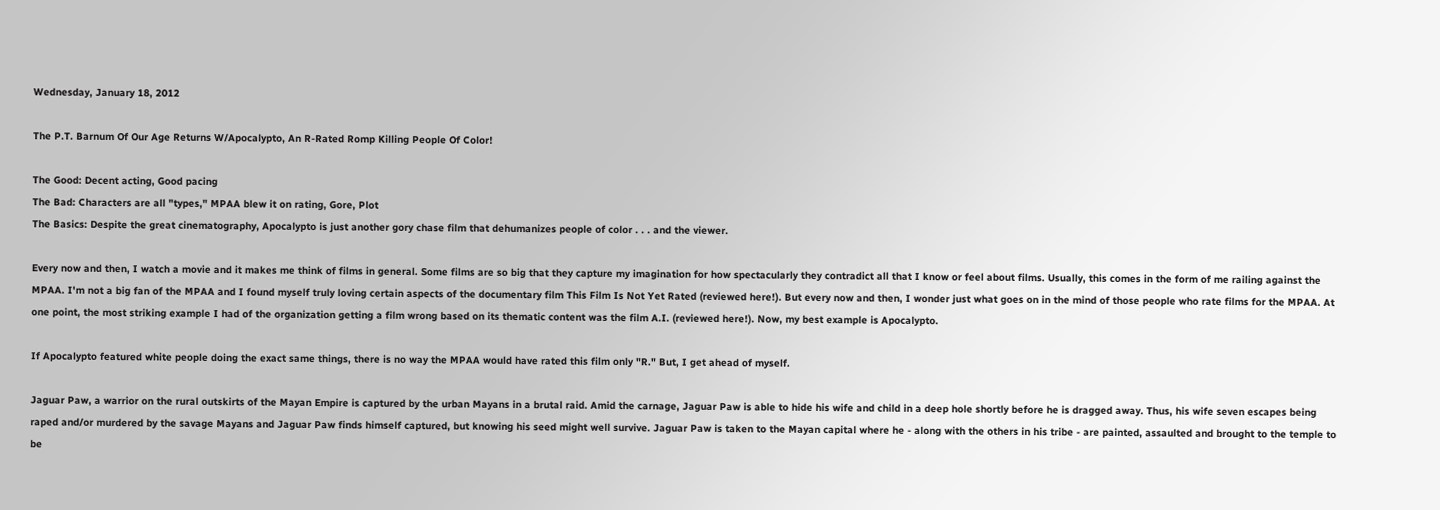Wednesday, January 18, 2012

The P.T. Barnum Of Our Age Returns W/Apocalypto, An R-Rated Romp Killing People Of Color!

The Good: Decent acting, Good pacing
The Bad: Characters are all "types," MPAA blew it on rating, Gore, Plot
The Basics: Despite the great cinematography, Apocalypto is just another gory chase film that dehumanizes people of color . . . and the viewer.

Every now and then, I watch a movie and it makes me think of films in general. Some films are so big that they capture my imagination for how spectacularly they contradict all that I know or feel about films. Usually, this comes in the form of me railing against the MPAA. I'm not a big fan of the MPAA and I found myself truly loving certain aspects of the documentary film This Film Is Not Yet Rated (reviewed here!). But every now and then, I wonder just what goes on in the mind of those people who rate films for the MPAA. At one point, the most striking example I had of the organization getting a film wrong based on its thematic content was the film A.I. (reviewed here!). Now, my best example is Apocalypto.

If Apocalypto featured white people doing the exact same things, there is no way the MPAA would have rated this film only "R." But, I get ahead of myself.

Jaguar Paw, a warrior on the rural outskirts of the Mayan Empire is captured by the urban Mayans in a brutal raid. Amid the carnage, Jaguar Paw is able to hide his wife and child in a deep hole shortly before he is dragged away. Thus, his wife seven escapes being raped and/or murdered by the savage Mayans and Jaguar Paw finds himself captured, but knowing his seed might well survive. Jaguar Paw is taken to the Mayan capital where he - along with the others in his tribe - are painted, assaulted and brought to the temple to be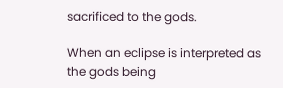sacrificed to the gods.

When an eclipse is interpreted as the gods being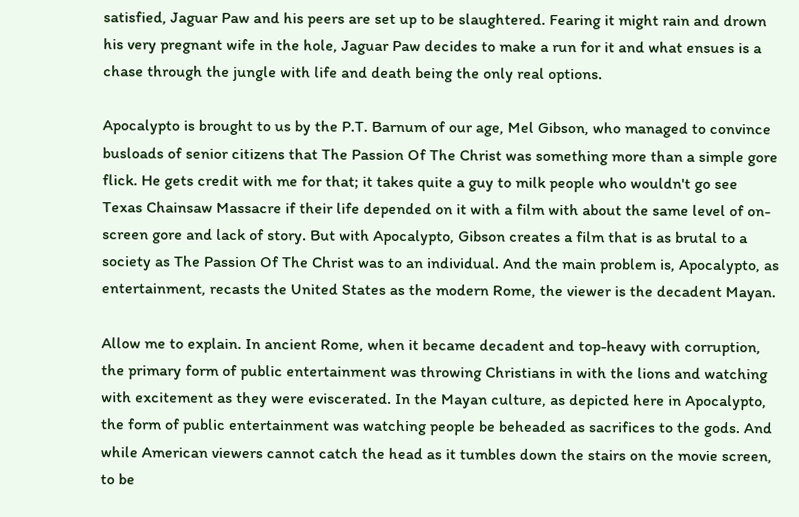satisfied, Jaguar Paw and his peers are set up to be slaughtered. Fearing it might rain and drown his very pregnant wife in the hole, Jaguar Paw decides to make a run for it and what ensues is a chase through the jungle with life and death being the only real options.

Apocalypto is brought to us by the P.T. Barnum of our age, Mel Gibson, who managed to convince busloads of senior citizens that The Passion Of The Christ was something more than a simple gore flick. He gets credit with me for that; it takes quite a guy to milk people who wouldn't go see Texas Chainsaw Massacre if their life depended on it with a film with about the same level of on-screen gore and lack of story. But with Apocalypto, Gibson creates a film that is as brutal to a society as The Passion Of The Christ was to an individual. And the main problem is, Apocalypto, as entertainment, recasts the United States as the modern Rome, the viewer is the decadent Mayan.

Allow me to explain. In ancient Rome, when it became decadent and top-heavy with corruption, the primary form of public entertainment was throwing Christians in with the lions and watching with excitement as they were eviscerated. In the Mayan culture, as depicted here in Apocalypto, the form of public entertainment was watching people be beheaded as sacrifices to the gods. And while American viewers cannot catch the head as it tumbles down the stairs on the movie screen, to be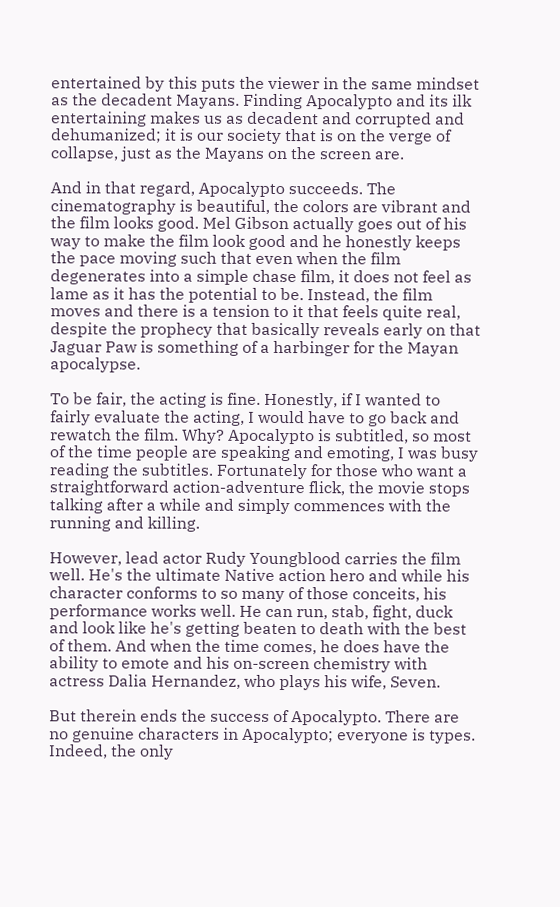entertained by this puts the viewer in the same mindset as the decadent Mayans. Finding Apocalypto and its ilk entertaining makes us as decadent and corrupted and dehumanized; it is our society that is on the verge of collapse, just as the Mayans on the screen are.

And in that regard, Apocalypto succeeds. The cinematography is beautiful, the colors are vibrant and the film looks good. Mel Gibson actually goes out of his way to make the film look good and he honestly keeps the pace moving such that even when the film degenerates into a simple chase film, it does not feel as lame as it has the potential to be. Instead, the film moves and there is a tension to it that feels quite real, despite the prophecy that basically reveals early on that Jaguar Paw is something of a harbinger for the Mayan apocalypse.

To be fair, the acting is fine. Honestly, if I wanted to fairly evaluate the acting, I would have to go back and rewatch the film. Why? Apocalypto is subtitled, so most of the time people are speaking and emoting, I was busy reading the subtitles. Fortunately for those who want a straightforward action-adventure flick, the movie stops talking after a while and simply commences with the running and killing.

However, lead actor Rudy Youngblood carries the film well. He's the ultimate Native action hero and while his character conforms to so many of those conceits, his performance works well. He can run, stab, fight, duck and look like he's getting beaten to death with the best of them. And when the time comes, he does have the ability to emote and his on-screen chemistry with actress Dalia Hernandez, who plays his wife, Seven.

But therein ends the success of Apocalypto. There are no genuine characters in Apocalypto; everyone is types. Indeed, the only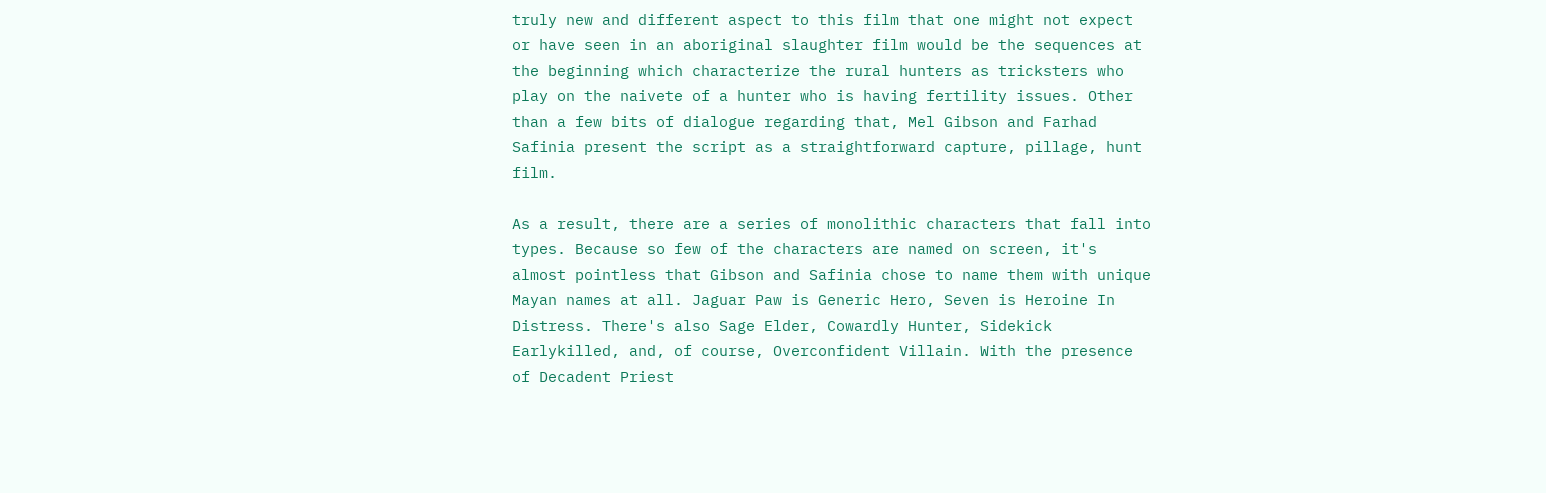truly new and different aspect to this film that one might not expect or have seen in an aboriginal slaughter film would be the sequences at the beginning which characterize the rural hunters as tricksters who play on the naivete of a hunter who is having fertility issues. Other than a few bits of dialogue regarding that, Mel Gibson and Farhad Safinia present the script as a straightforward capture, pillage, hunt film.

As a result, there are a series of monolithic characters that fall into types. Because so few of the characters are named on screen, it's almost pointless that Gibson and Safinia chose to name them with unique Mayan names at all. Jaguar Paw is Generic Hero, Seven is Heroine In Distress. There's also Sage Elder, Cowardly Hunter, Sidekick Earlykilled, and, of course, Overconfident Villain. With the presence of Decadent Priest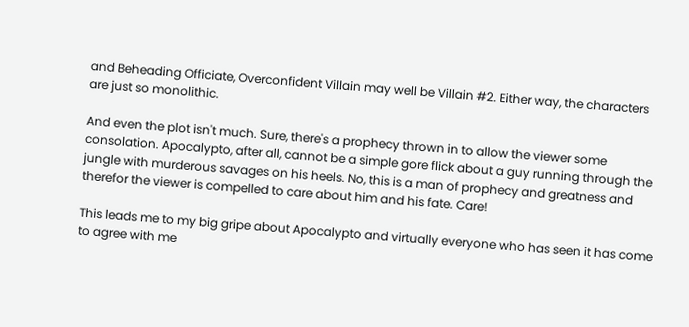and Beheading Officiate, Overconfident Villain may well be Villain #2. Either way, the characters are just so monolithic.

And even the plot isn't much. Sure, there's a prophecy thrown in to allow the viewer some consolation. Apocalypto, after all, cannot be a simple gore flick about a guy running through the jungle with murderous savages on his heels. No, this is a man of prophecy and greatness and therefor the viewer is compelled to care about him and his fate. Care!

This leads me to my big gripe about Apocalypto and virtually everyone who has seen it has come to agree with me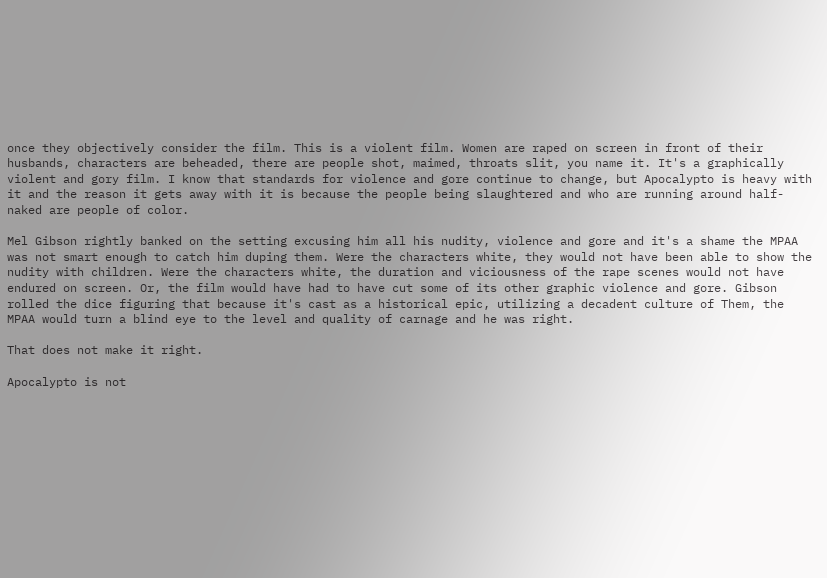once they objectively consider the film. This is a violent film. Women are raped on screen in front of their husbands, characters are beheaded, there are people shot, maimed, throats slit, you name it. It's a graphically violent and gory film. I know that standards for violence and gore continue to change, but Apocalypto is heavy with it and the reason it gets away with it is because the people being slaughtered and who are running around half-naked are people of color.

Mel Gibson rightly banked on the setting excusing him all his nudity, violence and gore and it's a shame the MPAA was not smart enough to catch him duping them. Were the characters white, they would not have been able to show the nudity with children. Were the characters white, the duration and viciousness of the rape scenes would not have endured on screen. Or, the film would have had to have cut some of its other graphic violence and gore. Gibson rolled the dice figuring that because it's cast as a historical epic, utilizing a decadent culture of Them, the MPAA would turn a blind eye to the level and quality of carnage and he was right.

That does not make it right.

Apocalypto is not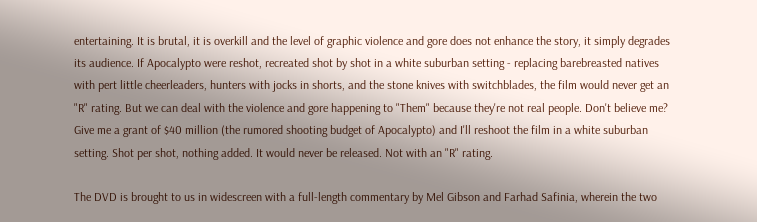entertaining. It is brutal, it is overkill and the level of graphic violence and gore does not enhance the story, it simply degrades its audience. If Apocalypto were reshot, recreated shot by shot in a white suburban setting - replacing barebreasted natives with pert little cheerleaders, hunters with jocks in shorts, and the stone knives with switchblades, the film would never get an "R" rating. But we can deal with the violence and gore happening to "Them" because they're not real people. Don't believe me? Give me a grant of $40 million (the rumored shooting budget of Apocalypto) and I'll reshoot the film in a white suburban setting. Shot per shot, nothing added. It would never be released. Not with an "R" rating.

The DVD is brought to us in widescreen with a full-length commentary by Mel Gibson and Farhad Safinia, wherein the two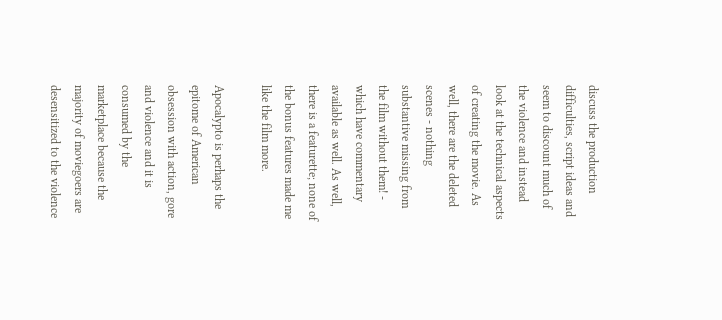discuss the production difficulties, script ideas and seem to discount much of the violence and instead look at the technical aspects of creating the movie. As well, there are the deleted scenes - nothing substantive missing from the film without them! - which have commentary available as well. As well, there is a featurette; none of the bonus features made me like the film more.

Apocalypto is perhaps the epitome of American obsession with action, gore and violence and it is consumed by the marketplace because the majority of moviegoers are desensitized to the violence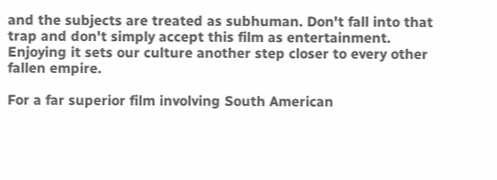and the subjects are treated as subhuman. Don't fall into that trap and don't simply accept this film as entertainment. Enjoying it sets our culture another step closer to every other fallen empire.

For a far superior film involving South American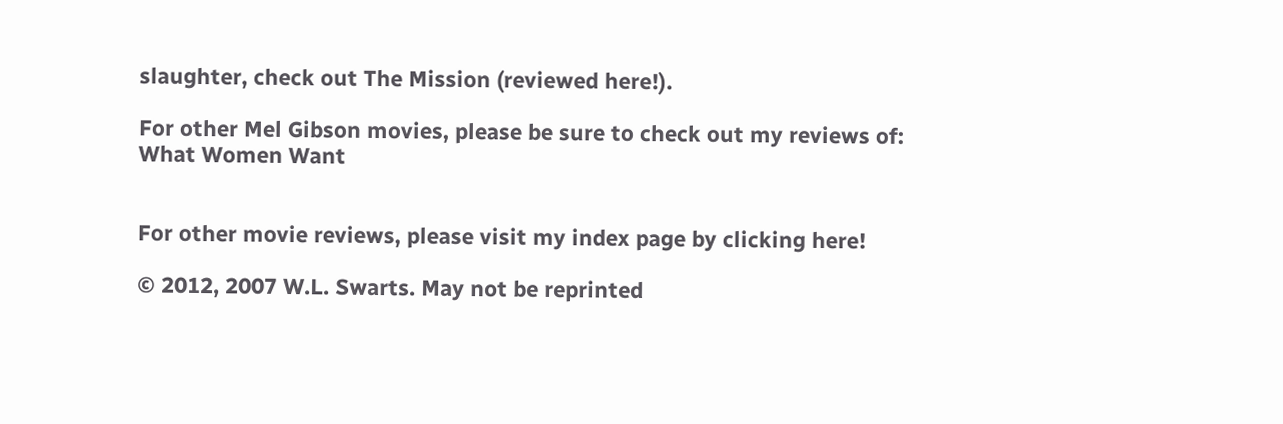slaughter, check out The Mission (reviewed here!).

For other Mel Gibson movies, please be sure to check out my reviews of:
What Women Want


For other movie reviews, please visit my index page by clicking here!

© 2012, 2007 W.L. Swarts. May not be reprinted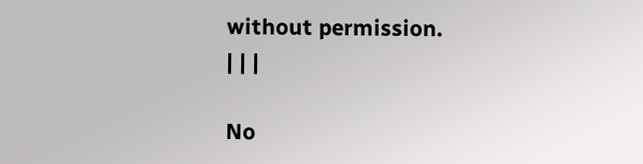without permission.
| | |

No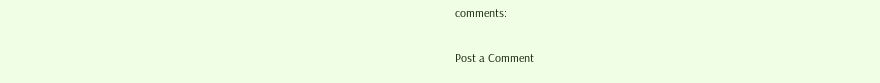comments:

Post a Comment